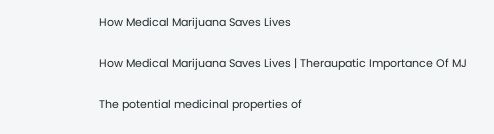How Medical Marijuana Saves Lives

How Medical Marijuana Saves Lives | Theraupatic Importance Of MJ

The potential medicinal properties of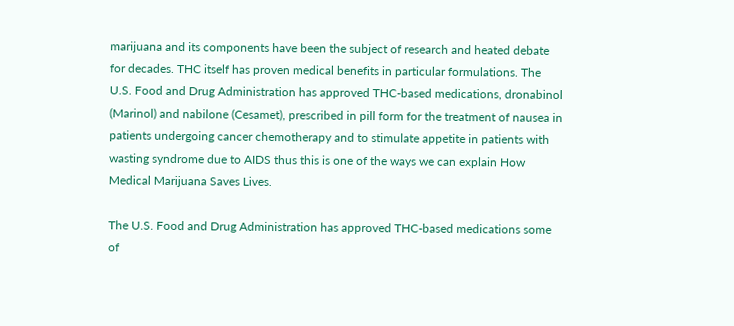marijuana and its components have been the subject of research and heated debate for decades. THC itself has proven medical benefits in particular formulations. The U.S. Food and Drug Administration has approved THC-based medications, dronabinol (Marinol) and nabilone (Cesamet), prescribed in pill form for the treatment of nausea in patients undergoing cancer chemotherapy and to stimulate appetite in patients with wasting syndrome due to AIDS thus this is one of the ways we can explain How Medical Marijuana Saves Lives.

The U.S. Food and Drug Administration has approved THC-based medications some of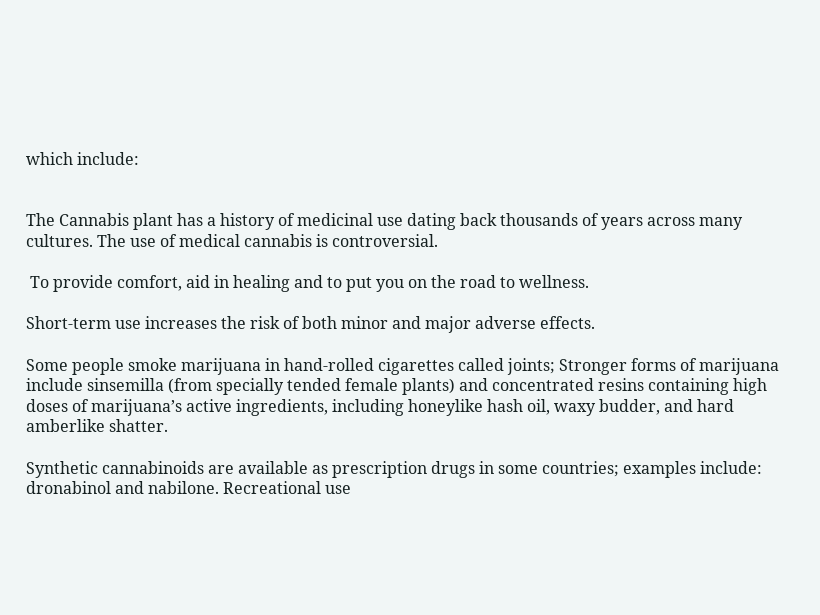which include:


The Cannabis plant has a history of medicinal use dating back thousands of years across many cultures. The use of medical cannabis is controversial.

 To provide comfort, aid in healing and to put you on the road to wellness.

Short-term use increases the risk of both minor and major adverse effects.

Some people smoke marijuana in hand-rolled cigarettes called joints; Stronger forms of marijuana include sinsemilla (from specially tended female plants) and concentrated resins containing high doses of marijuana’s active ingredients, including honeylike hash oil, waxy budder, and hard amberlike shatter.

Synthetic cannabinoids are available as prescription drugs in some countries; examples include: dronabinol and nabilone. Recreational use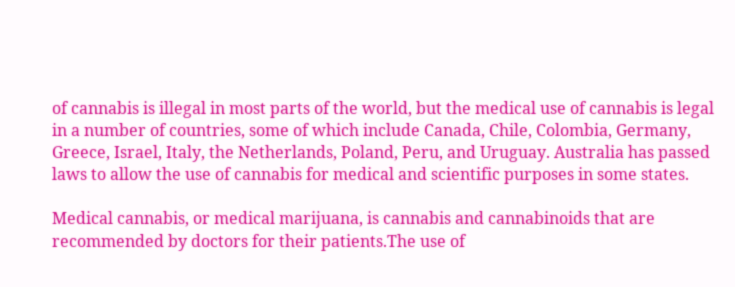of cannabis is illegal in most parts of the world, but the medical use of cannabis is legal in a number of countries, some of which include Canada, Chile, Colombia, Germany, Greece, Israel, Italy, the Netherlands, Poland, Peru, and Uruguay. Australia has passed laws to allow the use of cannabis for medical and scientific purposes in some states.

Medical cannabis, or medical marijuana, is cannabis and cannabinoids that are recommended by doctors for their patients.The use of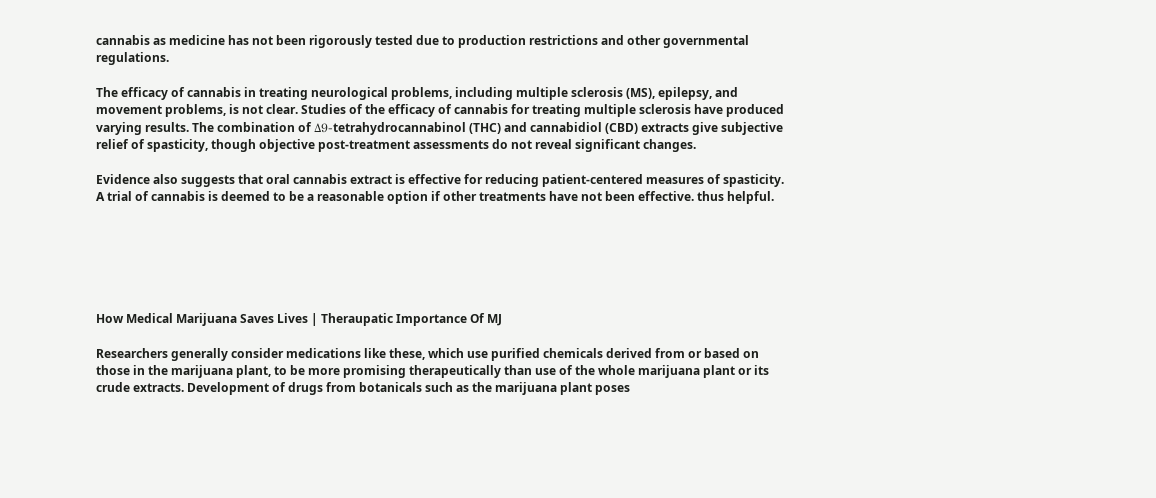cannabis as medicine has not been rigorously tested due to production restrictions and other governmental regulations.

The efficacy of cannabis in treating neurological problems, including multiple sclerosis (MS), epilepsy, and movement problems, is not clear. Studies of the efficacy of cannabis for treating multiple sclerosis have produced varying results. The combination of Δ9-tetrahydrocannabinol (THC) and cannabidiol (CBD) extracts give subjective relief of spasticity, though objective post-treatment assessments do not reveal significant changes.

Evidence also suggests that oral cannabis extract is effective for reducing patient-centered measures of spasticity. A trial of cannabis is deemed to be a reasonable option if other treatments have not been effective. thus helpful.






How Medical Marijuana Saves Lives | Theraupatic Importance Of MJ

Researchers generally consider medications like these, which use purified chemicals derived from or based on those in the marijuana plant, to be more promising therapeutically than use of the whole marijuana plant or its crude extracts. Development of drugs from botanicals such as the marijuana plant poses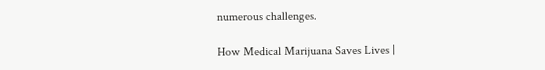numerous challenges.

How Medical Marijuana Saves Lives |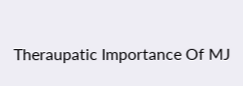Theraupatic Importance Of MJ